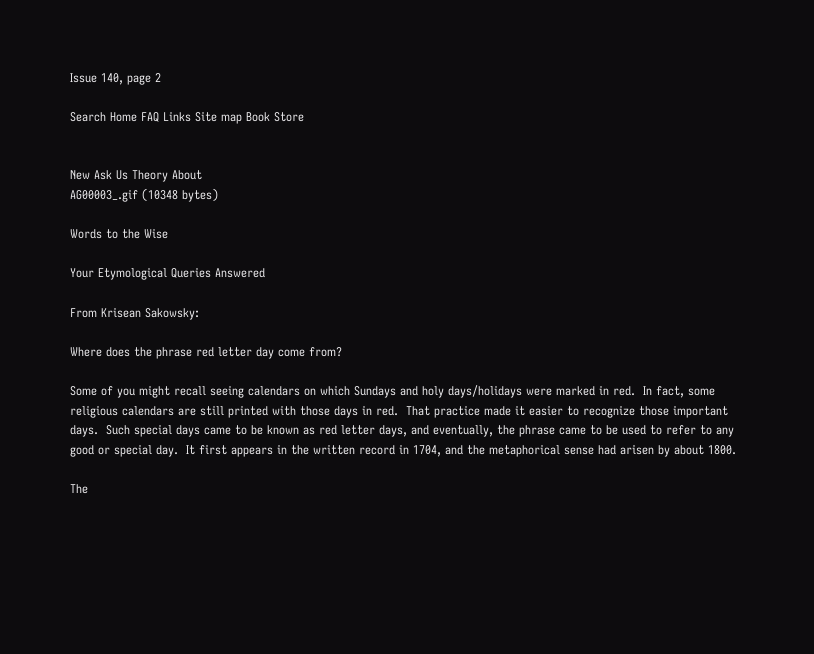Issue 140, page 2

Search Home FAQ Links Site map Book Store


New Ask Us Theory About
AG00003_.gif (10348 bytes)

Words to the Wise

Your Etymological Queries Answered

From Krisean Sakowsky:

Where does the phrase red letter day come from?

Some of you might recall seeing calendars on which Sundays and holy days/holidays were marked in red.  In fact, some religious calendars are still printed with those days in red.  That practice made it easier to recognize those important days.  Such special days came to be known as red letter days, and eventually, the phrase came to be used to refer to any good or special day.  It first appears in the written record in 1704, and the metaphorical sense had arisen by about 1800.

The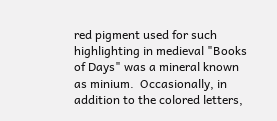red pigment used for such highlighting in medieval "Books of Days" was a mineral known as minium.  Occasionally, in addition to the colored letters,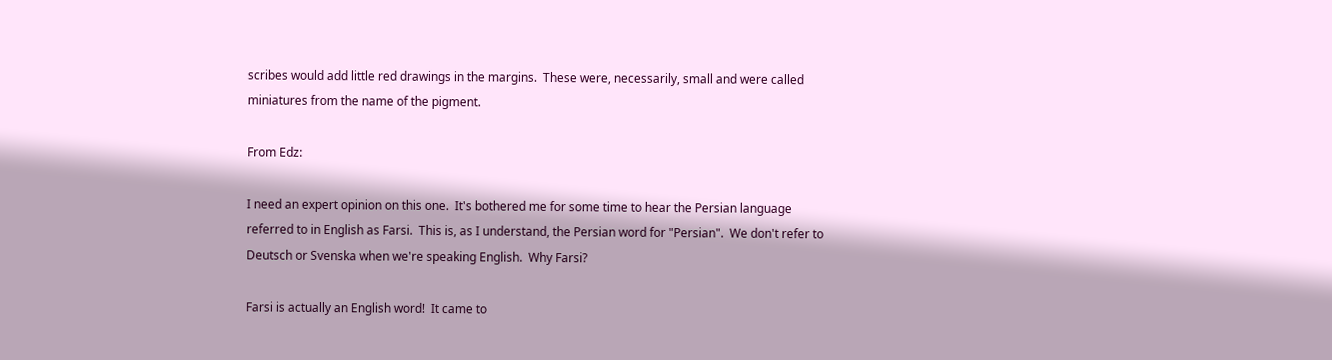scribes would add little red drawings in the margins.  These were, necessarily, small and were called miniatures from the name of the pigment.

From Edz:

I need an expert opinion on this one.  It's bothered me for some time to hear the Persian language referred to in English as Farsi.  This is, as I understand, the Persian word for "Persian".  We don't refer to Deutsch or Svenska when we're speaking English.  Why Farsi?

Farsi is actually an English word!  It came to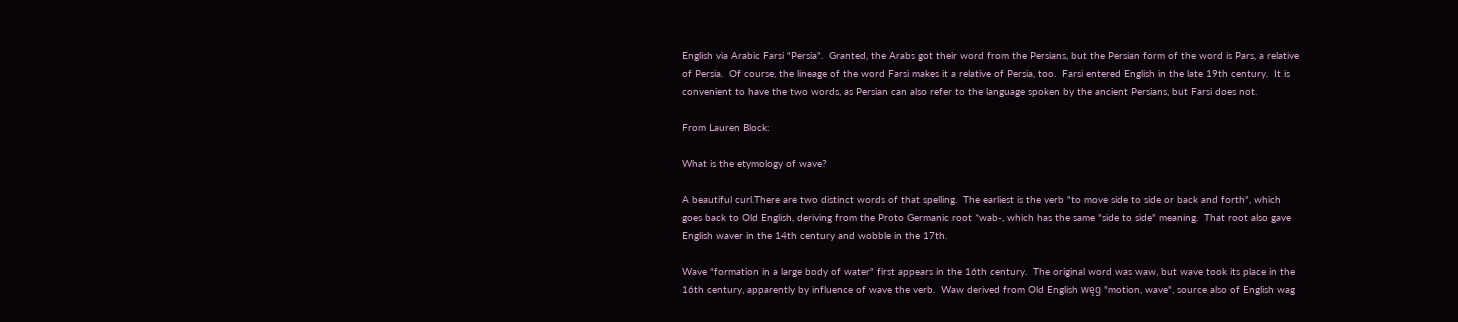English via Arabic Farsi "Persia".  Granted, the Arabs got their word from the Persians, but the Persian form of the word is Pars, a relative of Persia.  Of course, the lineage of the word Farsi makes it a relative of Persia, too.  Farsi entered English in the late 19th century.  It is convenient to have the two words, as Persian can also refer to the language spoken by the ancient Persians, but Farsi does not.

From Lauren Block:

What is the etymology of wave?

A beautiful curl.There are two distinct words of that spelling.  The earliest is the verb "to move side to side or back and forth", which goes back to Old English, deriving from the Proto Germanic root *wab-, which has the same "side to side" meaning.  That root also gave English waver in the 14th century and wobble in the 17th.

Wave "formation in a large body of water" first appears in the 16th century.  The original word was waw, but wave took its place in the 16th century, apparently by influence of wave the verb.  Waw derived from Old English węg "motion, wave", source also of English wag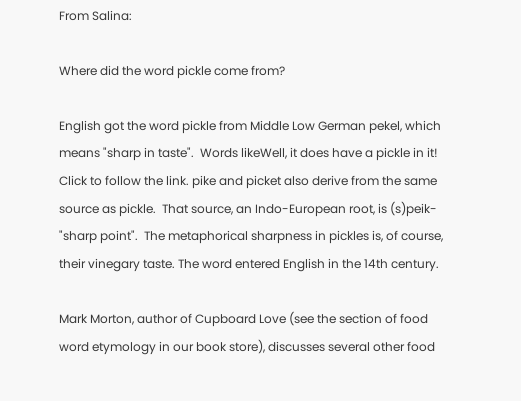From Salina:

Where did the word pickle come from?

English got the word pickle from Middle Low German pekel, which means "sharp in taste".  Words likeWell, it does have a pickle in it!  Click to follow the link. pike and picket also derive from the same source as pickle.  That source, an Indo-European root, is (s)peik- "sharp point".  The metaphorical sharpness in pickles is, of course, their vinegary taste. The word entered English in the 14th century.

Mark Morton, author of Cupboard Love (see the section of food word etymology in our book store), discusses several other food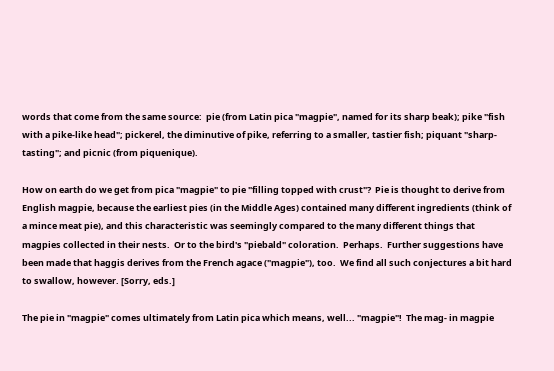words that come from the same source:  pie (from Latin pica "magpie", named for its sharp beak); pike "fish with a pike-like head"; pickerel, the diminutive of pike, referring to a smaller, tastier fish; piquant "sharp-tasting"; and picnic (from piquenique).

How on earth do we get from pica "magpie" to pie "filling topped with crust"?  Pie is thought to derive from English magpie, because the earliest pies (in the Middle Ages) contained many different ingredients (think of a mince meat pie), and this characteristic was seemingly compared to the many different things that magpies collected in their nests.  Or to the bird's "piebald" coloration.  Perhaps.  Further suggestions have been made that haggis derives from the French agace ("magpie"), too.  We find all such conjectures a bit hard to swallow, however. [Sorry, eds.]

The pie in "magpie" comes ultimately from Latin pica which means, well... "magpie"!  The mag- in magpie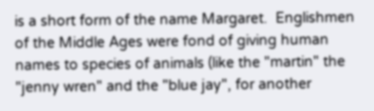is a short form of the name Margaret.  Englishmen of the Middle Ages were fond of giving human names to species of animals (like the "martin" the "jenny wren" and the "blue jay", for another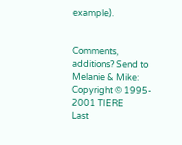example).


Comments, additions? Send to Melanie & Mike:
Copyright © 1995-
2001 TIERE
Last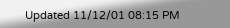Updated 11/12/01 08:15 PM